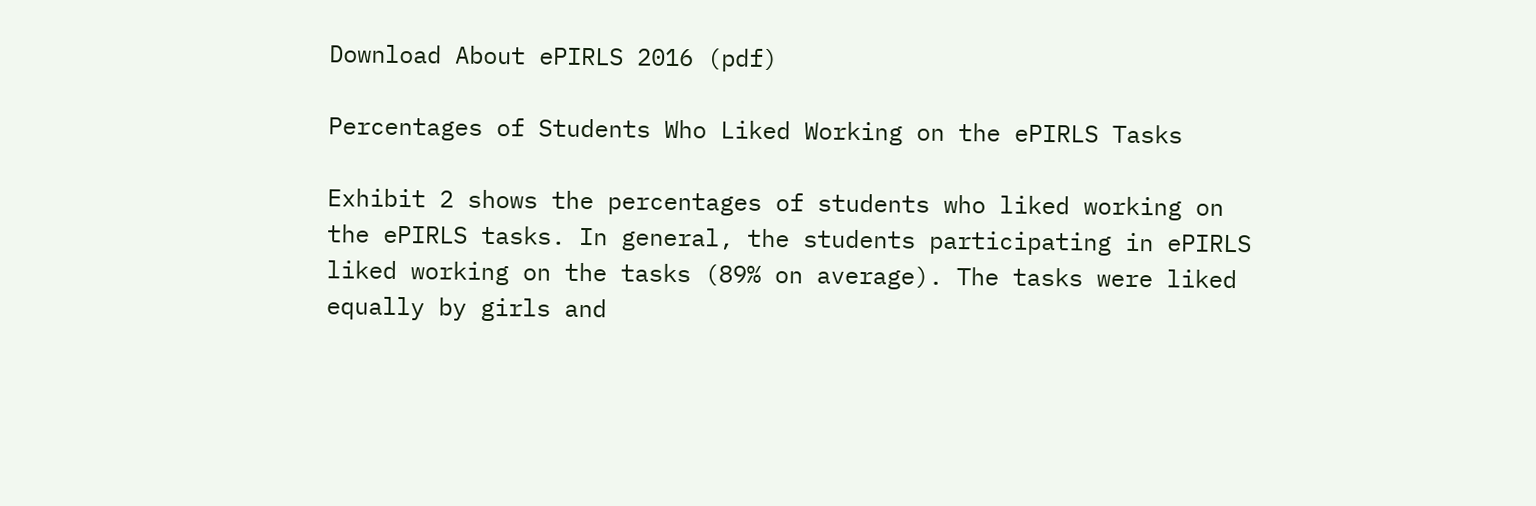Download About ePIRLS 2016 (pdf)

Percentages of Students Who Liked Working on the ePIRLS Tasks

Exhibit 2 shows the percentages of students who liked working on the ePIRLS tasks. In general, the students participating in ePIRLS liked working on the tasks (89% on average). The tasks were liked equally by girls and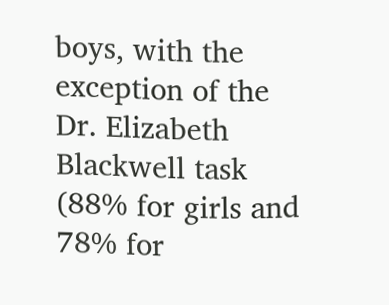boys, with the exception of the Dr. Elizabeth Blackwell task (88% for girls and 78% for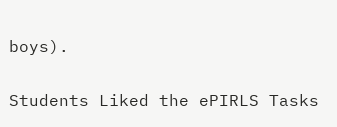boys).

Students Liked the ePIRLS Tasks